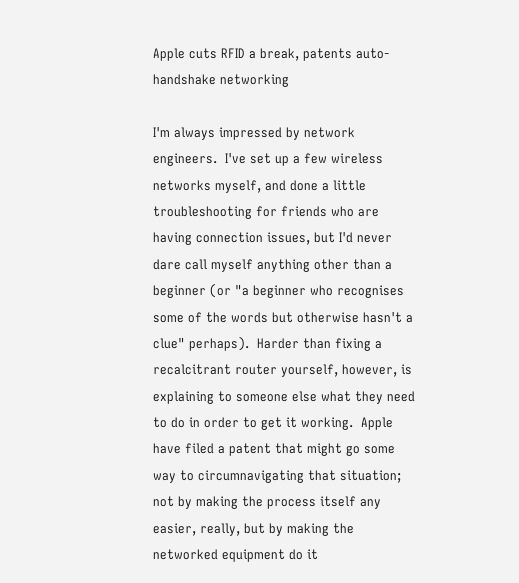Apple cuts RFID a break, patents auto-handshake networking

I'm always impressed by network engineers.  I've set up a few wireless networks myself, and done a little troubleshooting for friends who are having connection issues, but I'd never dare call myself anything other than a beginner (or "a beginner who recognises some of the words but otherwise hasn't a clue" perhaps).  Harder than fixing a recalcitrant router yourself, however, is explaining to someone else what they need to do in order to get it working.  Apple have filed a patent that might go some way to circumnavigating that situation; not by making the process itself any easier, really, but by making the networked equipment do it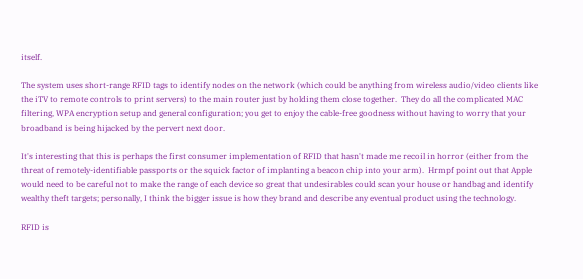itself.

The system uses short-range RFID tags to identify nodes on the network (which could be anything from wireless audio/video clients like the iTV to remote controls to print servers) to the main router just by holding them close together.  They do all the complicated MAC filtering, WPA encryption setup and general configuration; you get to enjoy the cable-free goodness without having to worry that your broadband is being hijacked by the pervert next door.

It's interesting that this is perhaps the first consumer implementation of RFID that hasn't made me recoil in horror (either from the threat of remotely-identifiable passports or the squick factor of implanting a beacon chip into your arm).  Hrmpf point out that Apple would need to be careful not to make the range of each device so great that undesirables could scan your house or handbag and identify wealthy theft targets; personally, I think the bigger issue is how they brand and describe any eventual product using the technology.

RFID is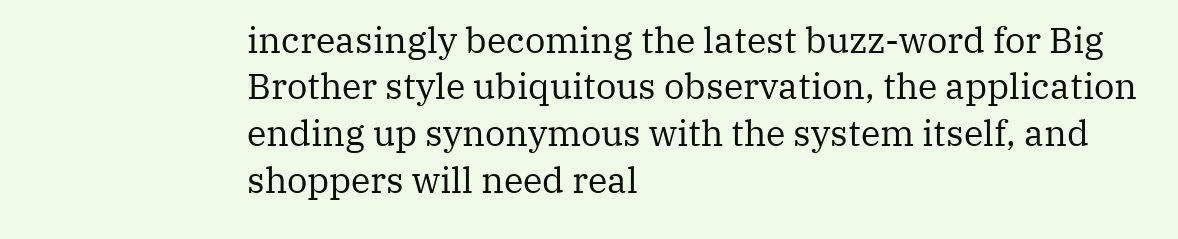increasingly becoming the latest buzz-word for Big Brother style ubiquitous observation, the application ending up synonymous with the system itself, and shoppers will need real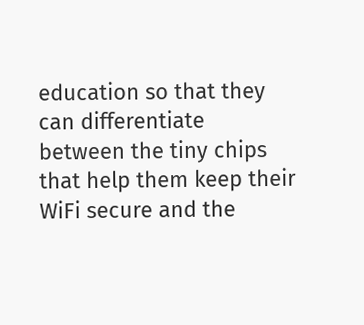education so that they can differentiate between the tiny chips that help them keep their WiFi secure and the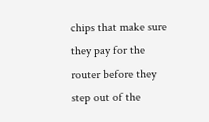chips that make sure they pay for the router before they step out of the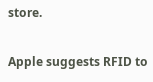store.

Apple suggests RFID to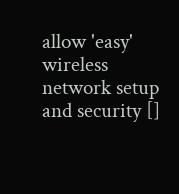allow 'easy' wireless network setup and security []